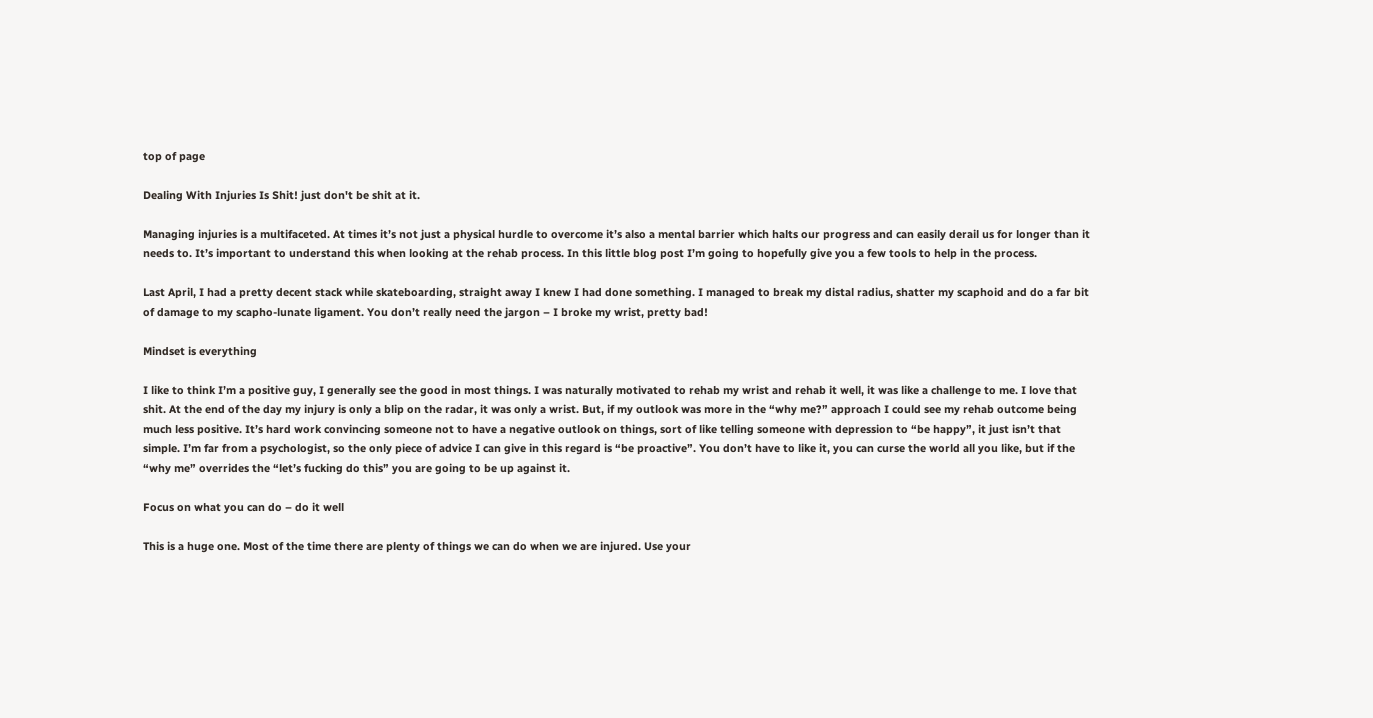top of page

Dealing With Injuries Is Shit! just don't be shit at it.

Managing injuries is a multifaceted. At times it’s not just a physical hurdle to overcome it’s also a mental barrier which halts our progress and can easily derail us for longer than it needs to. It’s important to understand this when looking at the rehab process. In this little blog post I’m going to hopefully give you a few tools to help in the process.

Last April, I had a pretty decent stack while skateboarding, straight away I knew I had done something. I managed to break my distal radius, shatter my scaphoid and do a far bit of damage to my scapho-lunate ligament. You don’t really need the jargon – I broke my wrist, pretty bad!

Mindset is everything

I like to think I’m a positive guy, I generally see the good in most things. I was naturally motivated to rehab my wrist and rehab it well, it was like a challenge to me. I love that shit. At the end of the day my injury is only a blip on the radar, it was only a wrist. But, if my outlook was more in the “why me?” approach I could see my rehab outcome being much less positive. It’s hard work convincing someone not to have a negative outlook on things, sort of like telling someone with depression to “be happy”, it just isn’t that simple. I’m far from a psychologist, so the only piece of advice I can give in this regard is “be proactive”. You don’t have to like it, you can curse the world all you like, but if the “why me” overrides the “let’s fucking do this” you are going to be up against it.

Focus on what you can do – do it well

This is a huge one. Most of the time there are plenty of things we can do when we are injured. Use your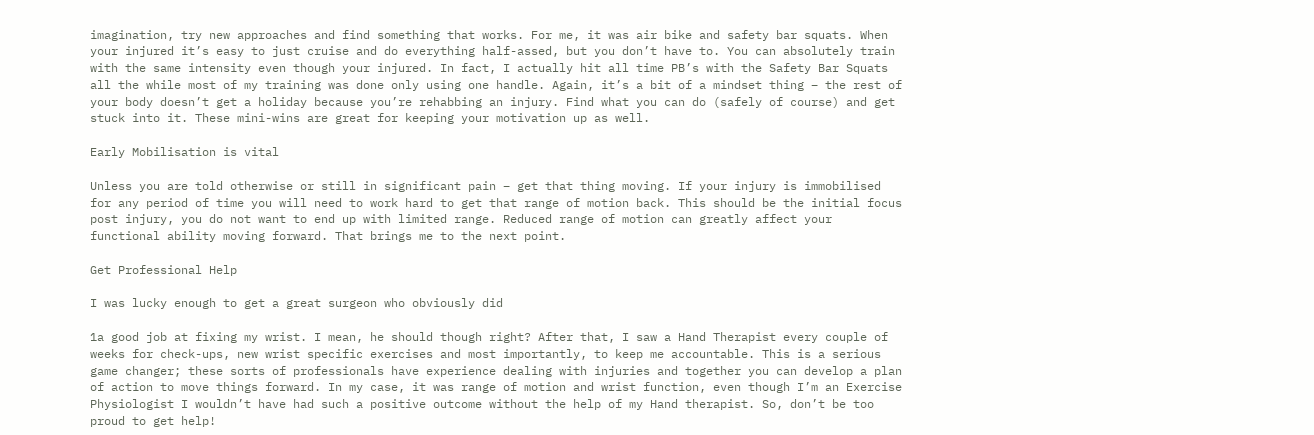imagination, try new approaches and find something that works. For me, it was air bike and safety bar squats. When your injured it’s easy to just cruise and do everything half-assed, but you don’t have to. You can absolutely train with the same intensity even though your injured. In fact, I actually hit all time PB’s with the Safety Bar Squats all the while most of my training was done only using one handle. Again, it’s a bit of a mindset thing – the rest of your body doesn’t get a holiday because you’re rehabbing an injury. Find what you can do (safely of course) and get stuck into it. These mini-wins are great for keeping your motivation up as well.

Early Mobilisation is vital

Unless you are told otherwise or still in significant pain – get that thing moving. If your injury is immobilised for any period of time you will need to work hard to get that range of motion back. This should be the initial focus post injury, you do not want to end up with limited range. Reduced range of motion can greatly affect your functional ability moving forward. That brings me to the next point.

Get Professional Help

I was lucky enough to get a great surgeon who obviously did

1a good job at fixing my wrist. I mean, he should though right? After that, I saw a Hand Therapist every couple of weeks for check-ups, new wrist specific exercises and most importantly, to keep me accountable. This is a serious game changer; these sorts of professionals have experience dealing with injuries and together you can develop a plan of action to move things forward. In my case, it was range of motion and wrist function, even though I’m an Exercise Physiologist I wouldn’t have had such a positive outcome without the help of my Hand therapist. So, don’t be too proud to get help!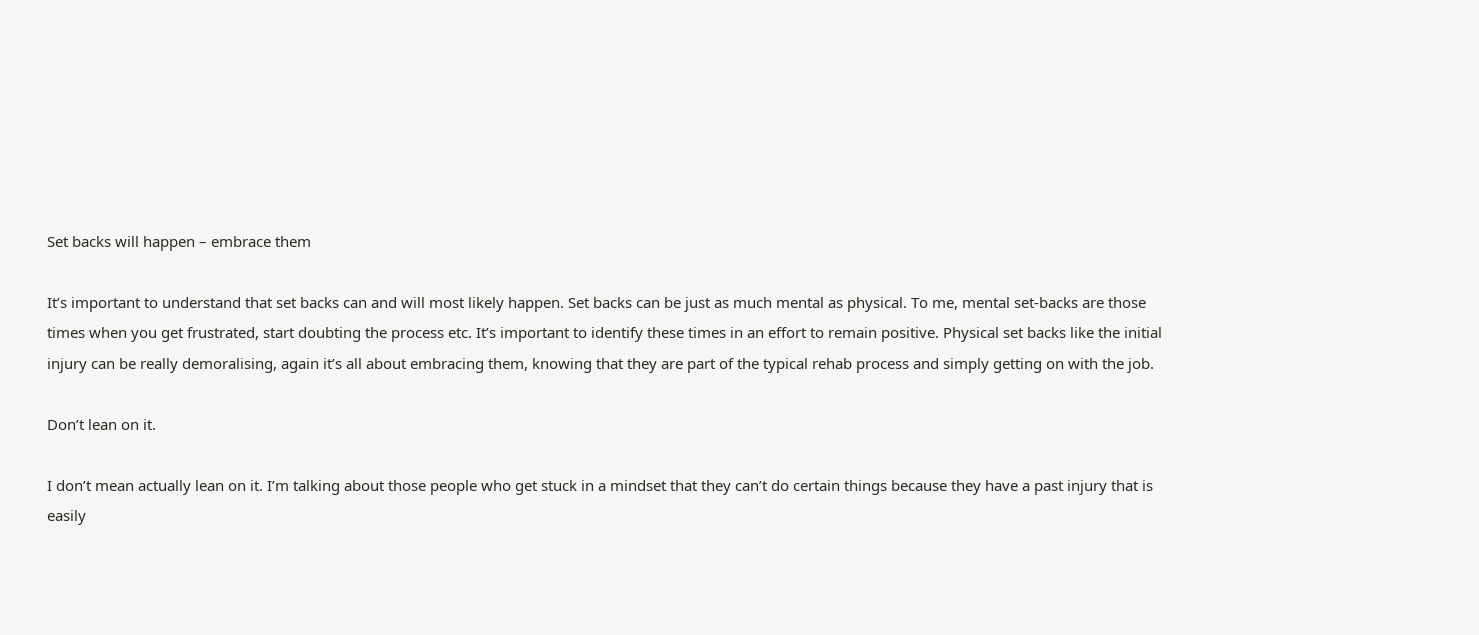Set backs will happen – embrace them

It’s important to understand that set backs can and will most likely happen. Set backs can be just as much mental as physical. To me, mental set-backs are those times when you get frustrated, start doubting the process etc. It’s important to identify these times in an effort to remain positive. Physical set backs like the initial injury can be really demoralising, again it’s all about embracing them, knowing that they are part of the typical rehab process and simply getting on with the job.

Don’t lean on it.

I don’t mean actually lean on it. I’m talking about those people who get stuck in a mindset that they can’t do certain things because they have a past injury that is easily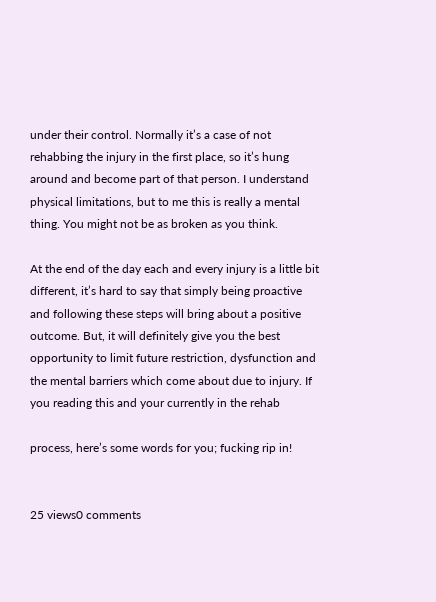under their control. Normally it’s a case of not rehabbing the injury in the first place, so it’s hung around and become part of that person. I understand physical limitations, but to me this is really a mental thing. You might not be as broken as you think.

At the end of the day each and every injury is a little bit different, it’s hard to say that simply being proactive and following these steps will bring about a positive outcome. But, it will definitely give you the best opportunity to limit future restriction, dysfunction and the mental barriers which come about due to injury. If you reading this and your currently in the rehab

process, here’s some words for you; fucking rip in!


25 views0 comments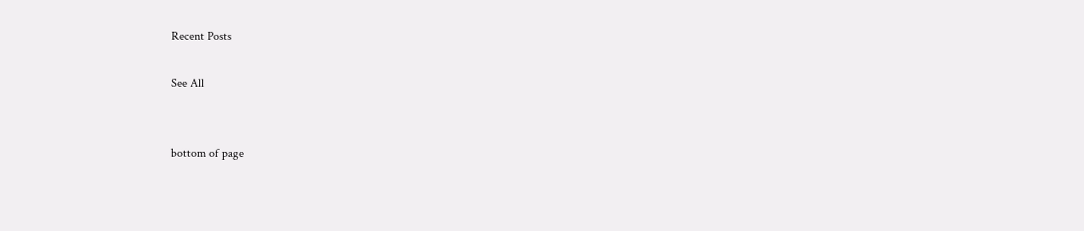Recent Posts

See All


bottom of page